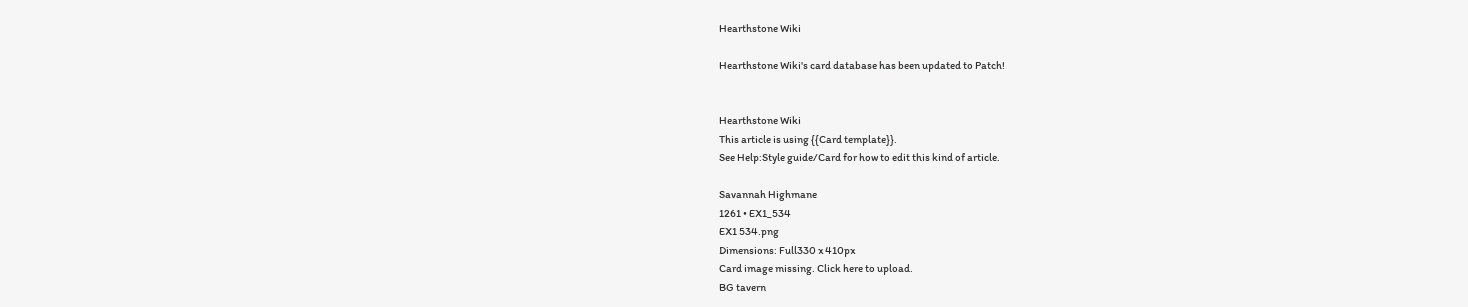Hearthstone Wiki

Hearthstone Wiki's card database has been updated to Patch!


Hearthstone Wiki
This article is using {{Card template}}.
See Help:Style guide/Card for how to edit this kind of article.

Savannah Highmane
1261 • EX1_534
EX1 534.png
Dimensions: Full330 x 410px
Card image missing. Click here to upload.
BG tavern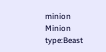minion
Minion type:Beast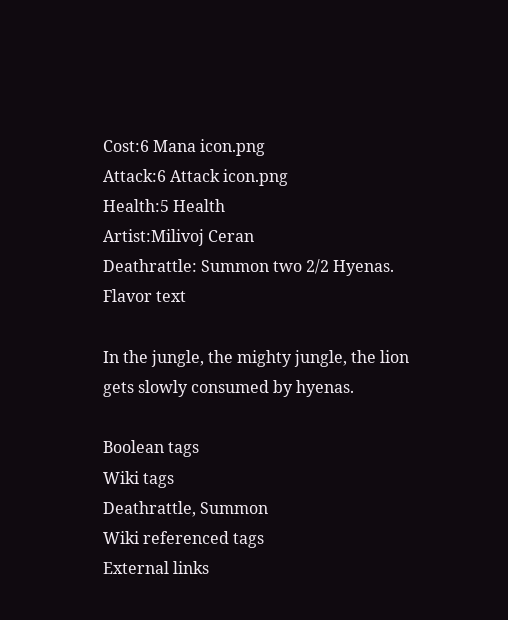Cost:6 Mana icon.png
Attack:6 Attack icon.png
Health:5 Health
Artist:Milivoj Ceran
Deathrattle: Summon two 2/2 Hyenas.
Flavor text

In the jungle, the mighty jungle, the lion gets slowly consumed by hyenas.

Boolean tags
Wiki tags
Deathrattle, Summon
Wiki referenced tags
External links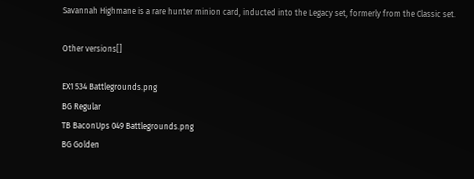Savannah Highmane is a rare hunter minion card, inducted into the Legacy set, formerly from the Classic set.

Other versions[]

EX1 534 Battlegrounds.png
BG Regular
TB BaconUps 049 Battlegrounds.png
BG Golden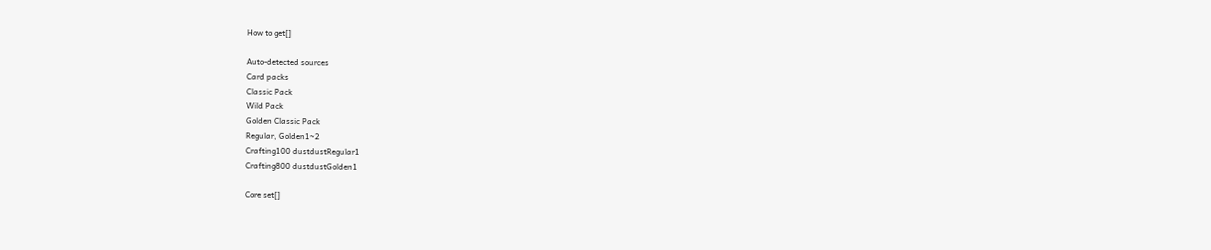How to get[]

Auto-detected sources
Card packs
Classic Pack
Wild Pack
Golden Classic Pack
Regular, Golden1~2
Crafting100 dustdustRegular1
Crafting800 dustdustGolden1

Core set[]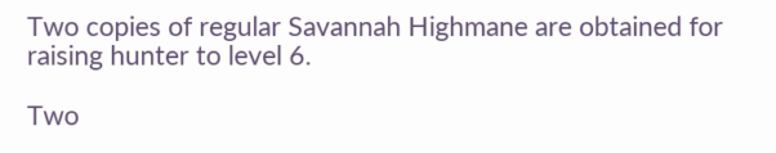Two copies of regular Savannah Highmane are obtained for raising hunter to level 6.

Two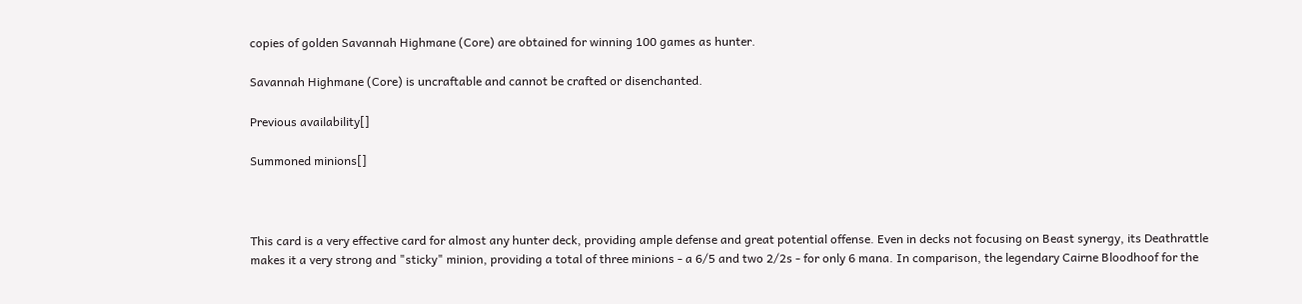copies of golden Savannah Highmane (Core) are obtained for winning 100 games as hunter.

Savannah Highmane (Core) is uncraftable and cannot be crafted or disenchanted.

Previous availability[]

Summoned minions[]



This card is a very effective card for almost any hunter deck, providing ample defense and great potential offense. Even in decks not focusing on Beast synergy, its Deathrattle makes it a very strong and "sticky" minion, providing a total of three minions - a 6/5 and two 2/2s - for only 6 mana. In comparison, the legendary Cairne Bloodhoof for the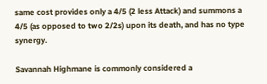same cost provides only a 4/5 (2 less Attack) and summons a 4/5 (as opposed to two 2/2s) upon its death, and has no type synergy.

Savannah Highmane is commonly considered a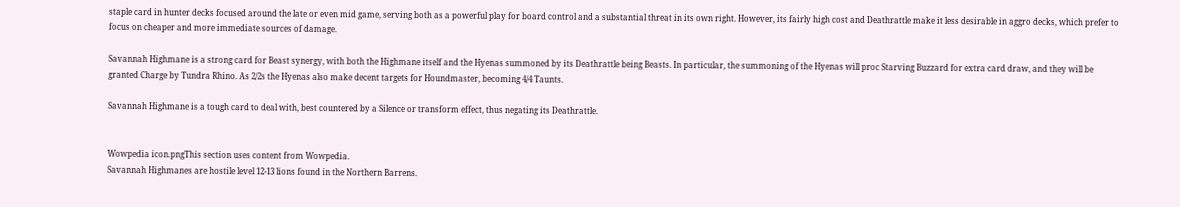staple card in hunter decks focused around the late or even mid game, serving both as a powerful play for board control and a substantial threat in its own right. However, its fairly high cost and Deathrattle make it less desirable in aggro decks, which prefer to focus on cheaper and more immediate sources of damage.

Savannah Highmane is a strong card for Beast synergy, with both the Highmane itself and the Hyenas summoned by its Deathrattle being Beasts. In particular, the summoning of the Hyenas will proc Starving Buzzard for extra card draw, and they will be granted Charge by Tundra Rhino. As 2/2s the Hyenas also make decent targets for Houndmaster, becoming 4/4 Taunts.

Savannah Highmane is a tough card to deal with, best countered by a Silence or transform effect, thus negating its Deathrattle.


Wowpedia icon.pngThis section uses content from Wowpedia.
Savannah Highmanes are hostile level 12-13 lions found in the Northern Barrens.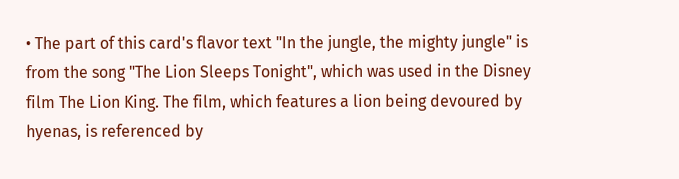• The part of this card's flavor text "In the jungle, the mighty jungle" is from the song "The Lion Sleeps Tonight", which was used in the Disney film The Lion King. The film, which features a lion being devoured by hyenas, is referenced by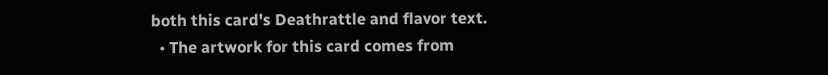both this card's Deathrattle and flavor text.
  • The artwork for this card comes from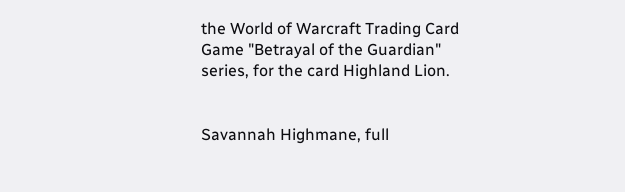the World of Warcraft Trading Card Game "Betrayal of the Guardian" series, for the card Highland Lion.


Savannah Highmane, full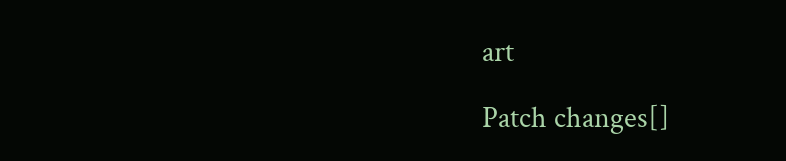art

Patch changes[]